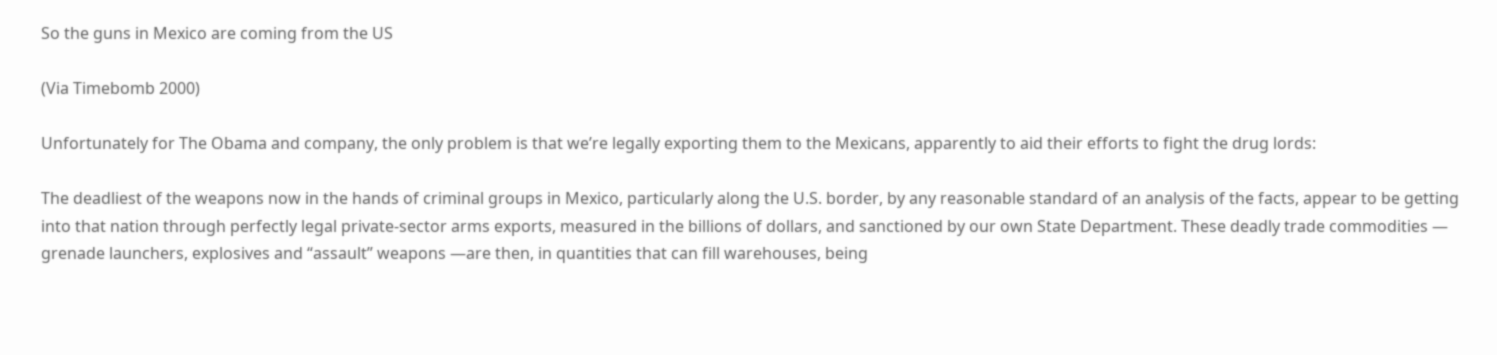So the guns in Mexico are coming from the US

(Via Timebomb 2000)

Unfortunately for The Obama and company, the only problem is that we’re legally exporting them to the Mexicans, apparently to aid their efforts to fight the drug lords:

The deadliest of the weapons now in the hands of criminal groups in Mexico, particularly along the U.S. border, by any reasonable standard of an analysis of the facts, appear to be getting into that nation through perfectly legal private-sector arms exports, measured in the billions of dollars, and sanctioned by our own State Department. These deadly trade commodities — grenade launchers, explosives and “assault” weapons —are then, in quantities that can fill warehouses, being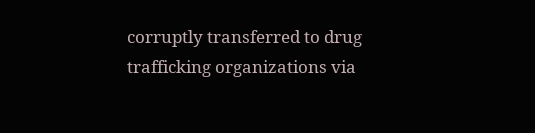corruptly transferred to drug trafficking organizations via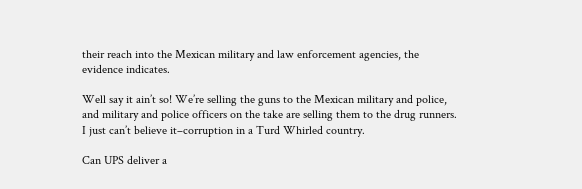their reach into the Mexican military and law enforcement agencies, the evidence indicates.

Well say it ain’t so! We’re selling the guns to the Mexican military and police, and military and police officers on the take are selling them to the drug runners. I just can’t believe it–corruption in a Turd Whirled country.

Can UPS deliver a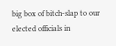big box of bitch-slap to our elected officials in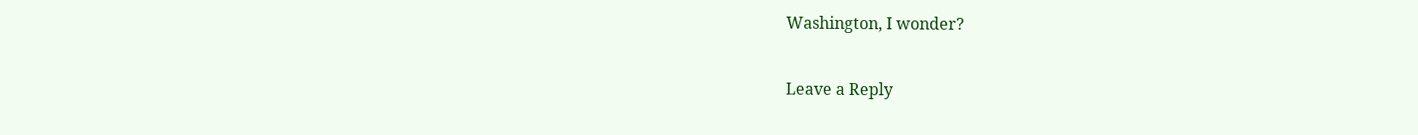Washington, I wonder?

Leave a Reply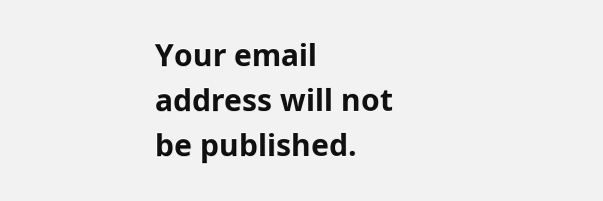Your email address will not be published.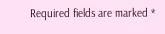Required fields are marked *